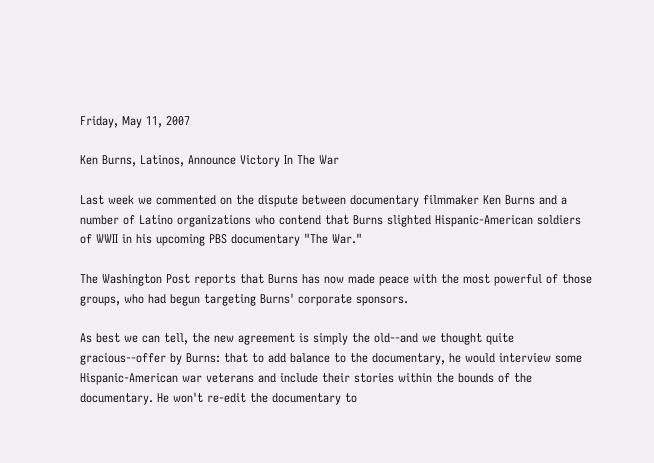Friday, May 11, 2007

Ken Burns, Latinos, Announce Victory In The War

Last week we commented on the dispute between documentary filmmaker Ken Burns and a number of Latino organizations who contend that Burns slighted Hispanic-American soldiers of WWII in his upcoming PBS documentary "The War."

The Washington Post reports that Burns has now made peace with the most powerful of those groups, who had begun targeting Burns' corporate sponsors.

As best we can tell, the new agreement is simply the old--and we thought quite gracious--offer by Burns: that to add balance to the documentary, he would interview some Hispanic-American war veterans and include their stories within the bounds of the documentary. He won't re-edit the documentary to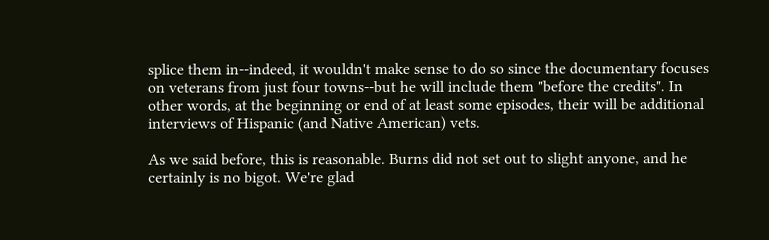splice them in--indeed, it wouldn't make sense to do so since the documentary focuses on veterans from just four towns--but he will include them "before the credits". In other words, at the beginning or end of at least some episodes, their will be additional interviews of Hispanic (and Native American) vets.

As we said before, this is reasonable. Burns did not set out to slight anyone, and he certainly is no bigot. We're glad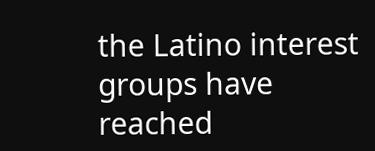the Latino interest groups have reached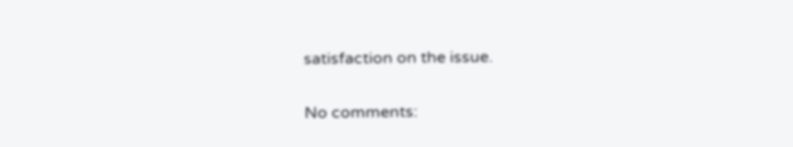satisfaction on the issue.

No comments: